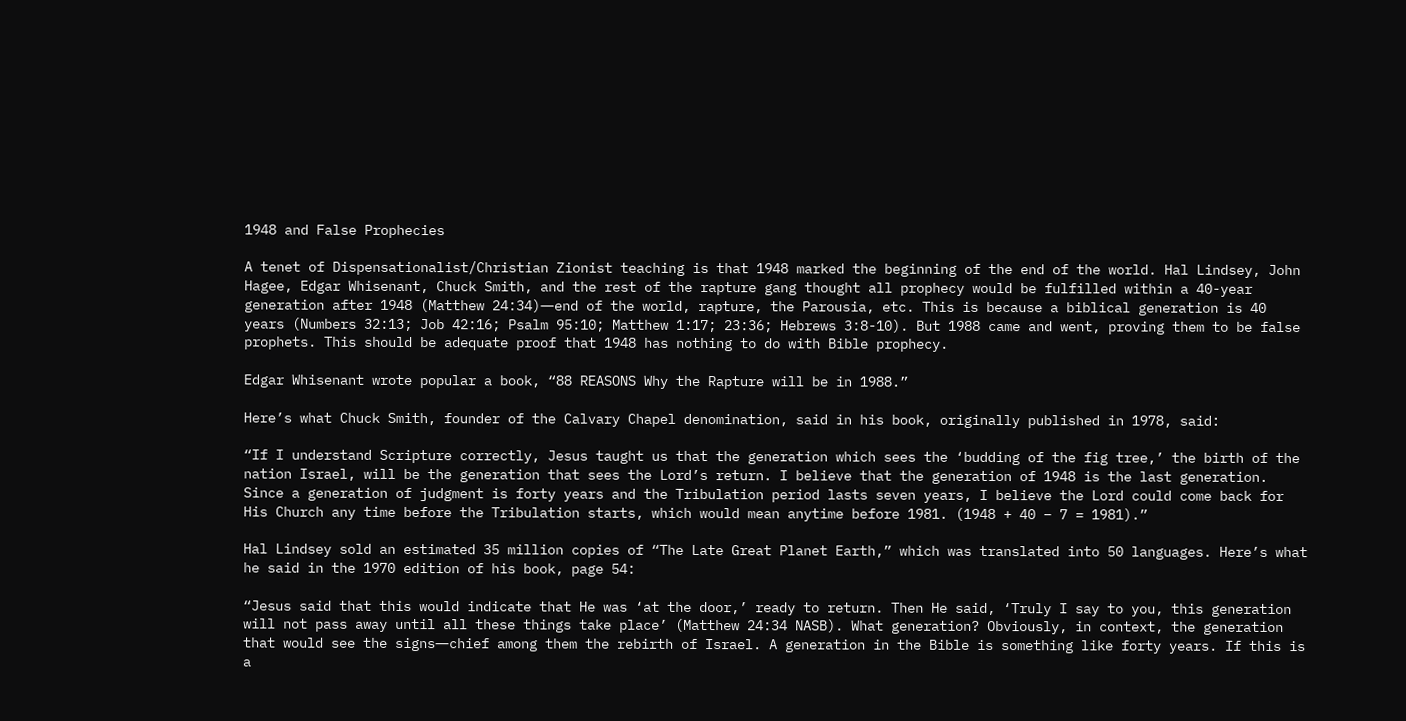1948 and False Prophecies

A tenet of Dispensationalist/Christian Zionist teaching is that 1948 marked the beginning of the end of the world. Hal Lindsey, John Hagee, Edgar Whisenant, Chuck Smith, and the rest of the rapture gang thought all prophecy would be fulfilled within a 40-year generation after 1948 (Matthew 24:34)―end of the world, rapture, the Parousia, etc. This is because a biblical generation is 40 years (Numbers 32:13; Job 42:16; Psalm 95:10; Matthew 1:17; 23:36; Hebrews 3:8-10). But 1988 came and went, proving them to be false prophets. This should be adequate proof that 1948 has nothing to do with Bible prophecy.

Edgar Whisenant wrote popular a book, “88 REASONS Why the Rapture will be in 1988.”

Here’s what Chuck Smith, founder of the Calvary Chapel denomination, said in his book, originally published in 1978, said:

“If I understand Scripture correctly, Jesus taught us that the generation which sees the ‘budding of the fig tree,’ the birth of the nation Israel, will be the generation that sees the Lord’s return. I believe that the generation of 1948 is the last generation. Since a generation of judgment is forty years and the Tribulation period lasts seven years, I believe the Lord could come back for His Church any time before the Tribulation starts, which would mean anytime before 1981. (1948 + 40 – 7 = 1981).”

Hal Lindsey sold an estimated 35 million copies of “The Late Great Planet Earth,” which was translated into 50 languages. Here’s what he said in the 1970 edition of his book, page 54:

“Jesus said that this would indicate that He was ‘at the door,’ ready to return. Then He said, ‘Truly I say to you, this generation will not pass away until all these things take place’ (Matthew 24:34 NASB). What generation? Obviously, in context, the generation that would see the signs―chief among them the rebirth of Israel. A generation in the Bible is something like forty years. If this is a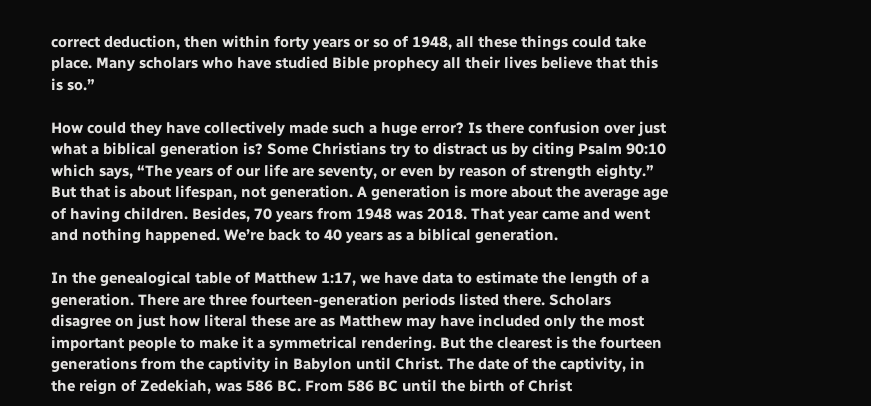correct deduction, then within forty years or so of 1948, all these things could take place. Many scholars who have studied Bible prophecy all their lives believe that this is so.”

How could they have collectively made such a huge error? Is there confusion over just what a biblical generation is? Some Christians try to distract us by citing Psalm 90:10 which says, “The years of our life are seventy, or even by reason of strength eighty.” But that is about lifespan, not generation. A generation is more about the average age of having children. Besides, 70 years from 1948 was 2018. That year came and went and nothing happened. We’re back to 40 years as a biblical generation.

In the genealogical table of Matthew 1:17, we have data to estimate the length of a generation. There are three fourteen-generation periods listed there. Scholars disagree on just how literal these are as Matthew may have included only the most important people to make it a symmetrical rendering. But the clearest is the fourteen generations from the captivity in Babylon until Christ. The date of the captivity, in the reign of Zedekiah, was 586 BC. From 586 BC until the birth of Christ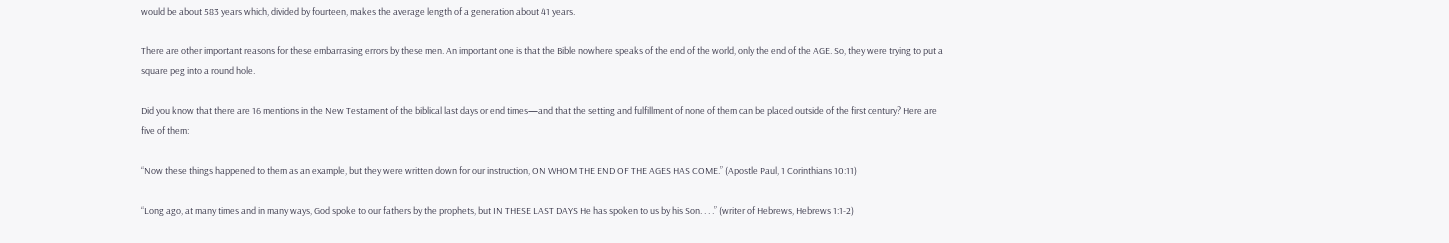would be about 583 years which, divided by fourteen, makes the average length of a generation about 41 years.

There are other important reasons for these embarrasing errors by these men. An important one is that the Bible nowhere speaks of the end of the world, only the end of the AGE. So, they were trying to put a square peg into a round hole.

Did you know that there are 16 mentions in the New Testament of the biblical last days or end times—and that the setting and fulfillment of none of them can be placed outside of the first century? Here are five of them:

“Now these things happened to them as an example, but they were written down for our instruction, ON WHOM THE END OF THE AGES HAS COME.” (Apostle Paul, 1 Corinthians 10:11)

“Long ago, at many times and in many ways, God spoke to our fathers by the prophets, but IN THESE LAST DAYS He has spoken to us by his Son. . . .” (writer of Hebrews, Hebrews 1:1-2)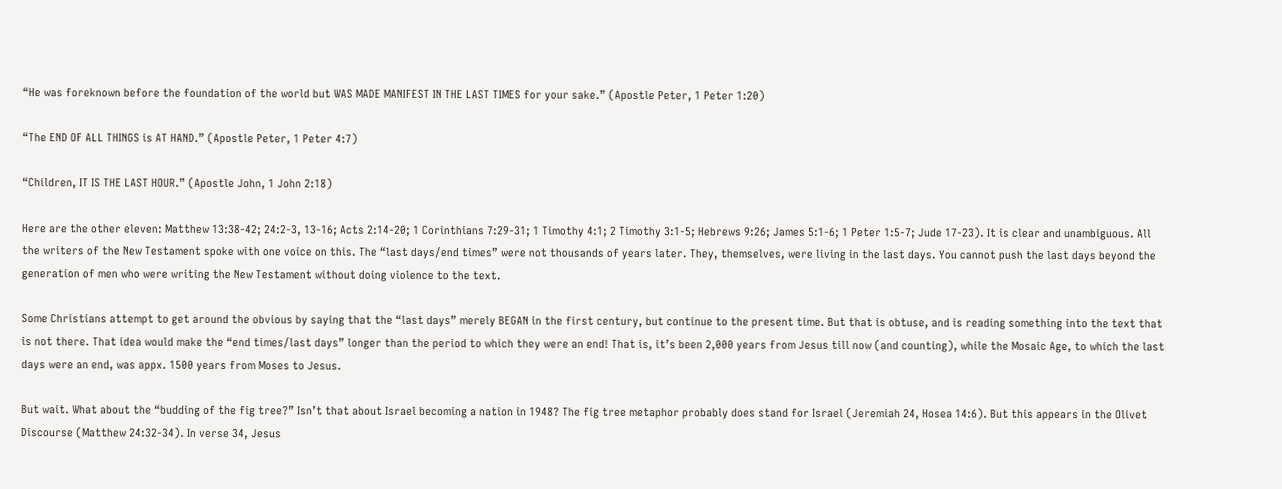“He was foreknown before the foundation of the world but WAS MADE MANIFEST IN THE LAST TIMES for your sake.” (Apostle Peter, 1 Peter 1:20)

“The END OF ALL THINGS is AT HAND.” (Apostle Peter, 1 Peter 4:7)

“Children, IT IS THE LAST HOUR.” (Apostle John, 1 John 2:18)

Here are the other eleven: Matthew 13:38-42; 24:2-3, 13-16; Acts 2:14-20; 1 Corinthians 7:29-31; 1 Timothy 4:1; 2 Timothy 3:1-5; Hebrews 9:26; James 5:1-6; 1 Peter 1:5-7; Jude 17-23). It is clear and unambiguous. All the writers of the New Testament spoke with one voice on this. The “last days/end times” were not thousands of years later. They, themselves, were living in the last days. You cannot push the last days beyond the generation of men who were writing the New Testament without doing violence to the text.

Some Christians attempt to get around the obvious by saying that the “last days” merely BEGAN in the first century, but continue to the present time. But that is obtuse, and is reading something into the text that is not there. That idea would make the “end times/last days” longer than the period to which they were an end! That is, it’s been 2,000 years from Jesus till now (and counting), while the Mosaic Age, to which the last days were an end, was appx. 1500 years from Moses to Jesus.

But wait. What about the “budding of the fig tree?” Isn’t that about Israel becoming a nation in 1948? The fig tree metaphor probably does stand for Israel (Jeremiah 24, Hosea 14:6). But this appears in the Olivet Discourse (Matthew 24:32-34). In verse 34, Jesus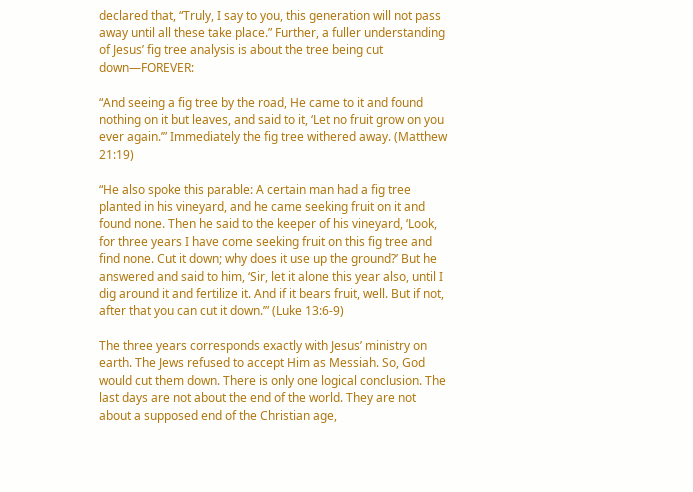declared that, “Truly, I say to you, this generation will not pass away until all these take place.” Further, a fuller understanding of Jesus’ fig tree analysis is about the tree being cut down―FOREVER:

“And seeing a fig tree by the road, He came to it and found nothing on it but leaves, and said to it, ‘Let no fruit grow on you ever again.’” Immediately the fig tree withered away. (Matthew 21:19)

“He also spoke this parable: A certain man had a fig tree planted in his vineyard, and he came seeking fruit on it and found none. Then he said to the keeper of his vineyard, ‘Look, for three years I have come seeking fruit on this fig tree and find none. Cut it down; why does it use up the ground?’ But he answered and said to him, ‘Sir, let it alone this year also, until I dig around it and fertilize it. And if it bears fruit, well. But if not, after that you can cut it down.’” (Luke 13:6-9)

The three years corresponds exactly with Jesus’ ministry on earth. The Jews refused to accept Him as Messiah. So, God would cut them down. There is only one logical conclusion. The last days are not about the end of the world. They are not about a supposed end of the Christian age,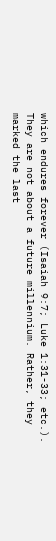which endures forever (Isaiah 9:7; Luke 1:31-33; etc.). They are not about a future millennium. Rather, they marked the last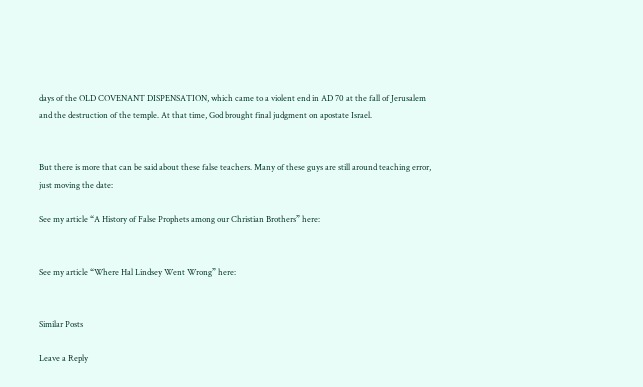days of the OLD COVENANT DISPENSATION, which came to a violent end in AD 70 at the fall of Jerusalem and the destruction of the temple. At that time, God brought final judgment on apostate Israel.


But there is more that can be said about these false teachers. Many of these guys are still around teaching error, just moving the date:

See my article “A History of False Prophets among our Christian Brothers” here:


See my article “Where Hal Lindsey Went Wrong” here:


Similar Posts

Leave a Reply